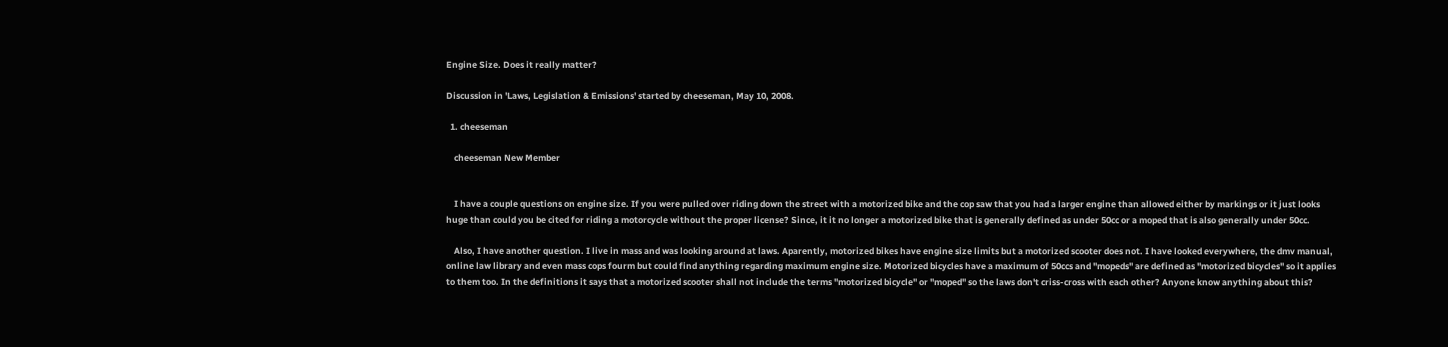Engine Size. Does it really matter?

Discussion in 'Laws, Legislation & Emissions' started by cheeseman, May 10, 2008.

  1. cheeseman

    cheeseman New Member


    I have a couple questions on engine size. If you were pulled over riding down the street with a motorized bike and the cop saw that you had a larger engine than allowed either by markings or it just looks huge than could you be cited for riding a motorcycle without the proper license? Since, it it no longer a motorized bike that is generally defined as under 50cc or a moped that is also generally under 50cc.

    Also, I have another question. I live in mass and was looking around at laws. Aparently, motorized bikes have engine size limits but a motorized scooter does not. I have looked everywhere, the dmv manual, online law library and even mass cops fourm but could find anything regarding maximum engine size. Motorized bicycles have a maximum of 50ccs and "mopeds" are defined as "motorized bicycles" so it applies to them too. In the definitions it says that a motorized scooter shall not include the terms "motorized bicycle" or "moped" so the laws don't criss-cross with each other? Anyone know anything about this?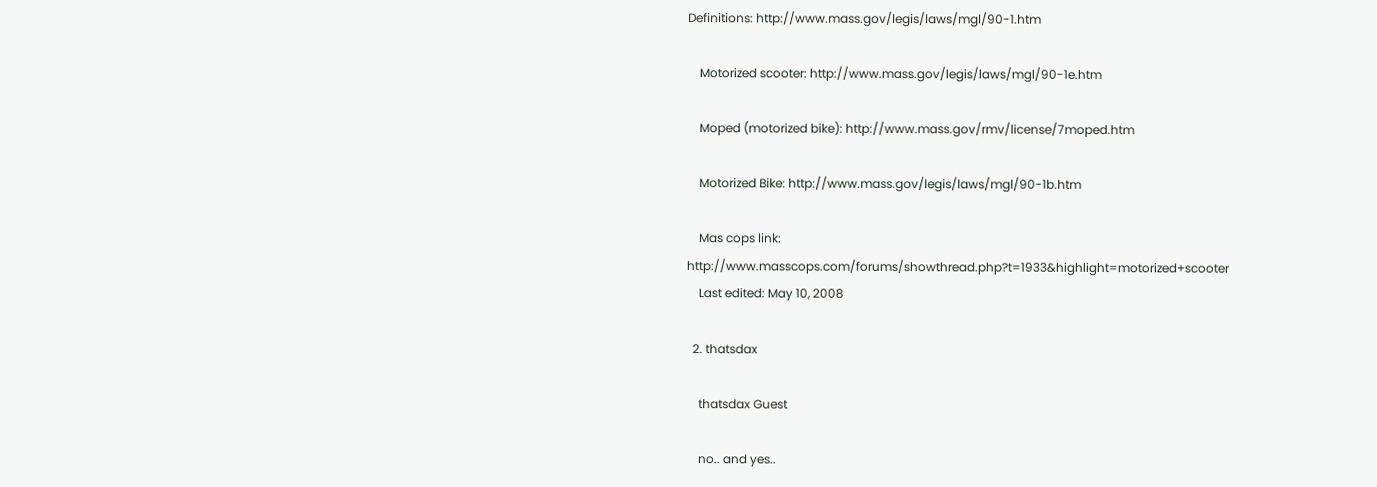Definitions: http://www.mass.gov/legis/laws/mgl/90-1.htm

    Motorized scooter: http://www.mass.gov/legis/laws/mgl/90-1e.htm

    Moped (motorized bike): http://www.mass.gov/rmv/license/7moped.htm

    Motorized Bike: http://www.mass.gov/legis/laws/mgl/90-1b.htm

    Mas cops link: http://www.masscops.com/forums/showthread.php?t=1933&highlight=motorized+scooter
    Last edited: May 10, 2008

  2. thatsdax

    thatsdax Guest

    no.. and yes..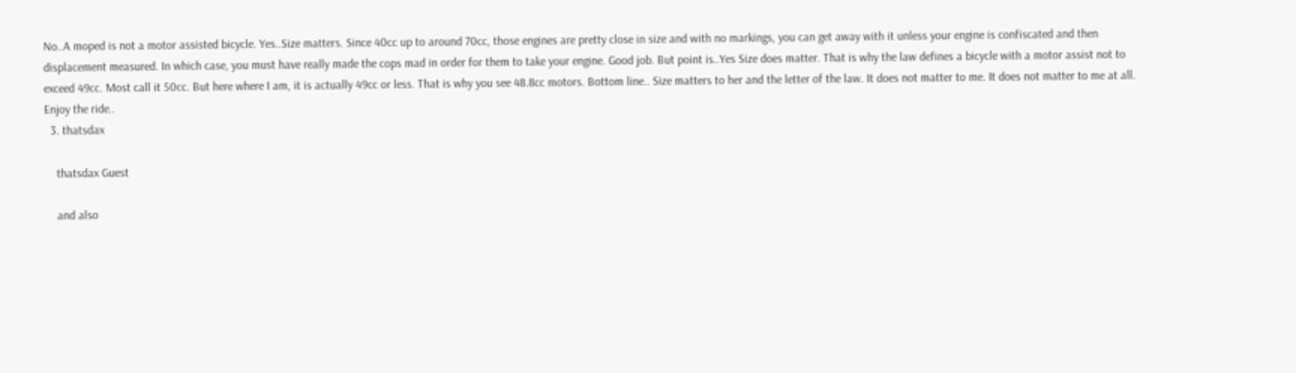No..A moped is not a motor assisted bicycle. Yes..Size matters. Since 40cc up to around 70cc, those engines are pretty close in size and with no markings, you can get away with it unless your engine is confiscated and then displacement measured. In which case, you must have really made the cops mad in order for them to take your engine. Good job. But point is..Yes Size does matter. That is why the law defines a bicycle with a motor assist not to exceed 49cc. Most call it 50cc. But here where I am, it is actually 49cc or less. That is why you see 48.8cc motors. Bottom line.. Size matters to her and the letter of the law. It does not matter to me. It does not matter to me at all. Enjoy the ride..
  3. thatsdax

    thatsdax Guest

    and also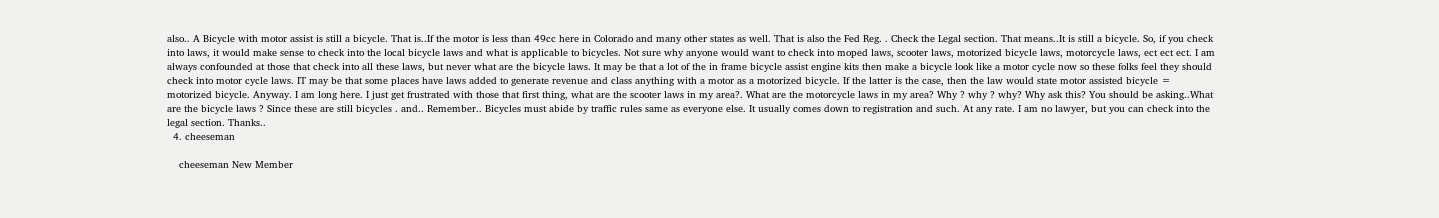also.. A Bicycle with motor assist is still a bicycle. That is..If the motor is less than 49cc here in Colorado and many other states as well. That is also the Fed Reg. . Check the Legal section. That means..It is still a bicycle. So, if you check into laws, it would make sense to check into the local bicycle laws and what is applicable to bicycles. Not sure why anyone would want to check into moped laws, scooter laws, motorized bicycle laws, motorcycle laws, ect ect ect. I am always confounded at those that check into all these laws, but never what are the bicycle laws. It may be that a lot of the in frame bicycle assist engine kits then make a bicycle look like a motor cycle now so these folks feel they should check into motor cycle laws. IT may be that some places have laws added to generate revenue and class anything with a motor as a motorized bicycle. If the latter is the case, then the law would state motor assisted bicycle = motorized bicycle. Anyway. I am long here. I just get frustrated with those that first thing, what are the scooter laws in my area?. What are the motorcycle laws in my area? Why ? why ? why? Why ask this? You should be asking..What are the bicycle laws ? Since these are still bicycles . and.. Remember.. Bicycles must abide by traffic rules same as everyone else. It usually comes down to registration and such. At any rate. I am no lawyer, but you can check into the legal section. Thanks..
  4. cheeseman

    cheeseman New Member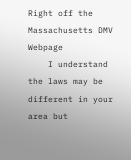Right off the Massachusetts DMV Webpage
    I understand the laws may be different in your area but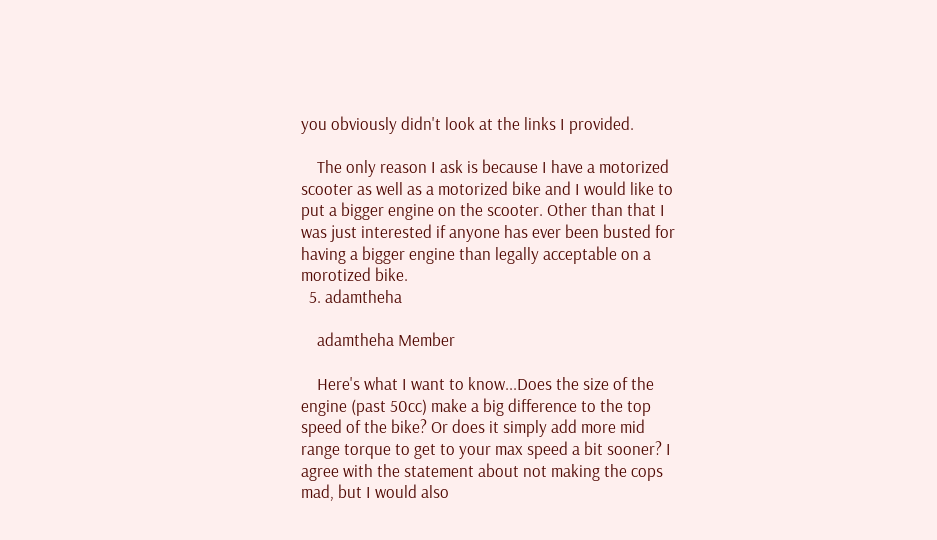you obviously didn't look at the links I provided.

    The only reason I ask is because I have a motorized scooter as well as a motorized bike and I would like to put a bigger engine on the scooter. Other than that I was just interested if anyone has ever been busted for having a bigger engine than legally acceptable on a morotized bike.
  5. adamtheha

    adamtheha Member

    Here's what I want to know...Does the size of the engine (past 50cc) make a big difference to the top speed of the bike? Or does it simply add more mid range torque to get to your max speed a bit sooner? I agree with the statement about not making the cops mad, but I would also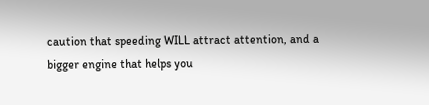caution that speeding WILL attract attention, and a bigger engine that helps you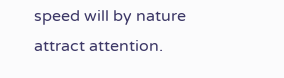speed will by nature attract attention.